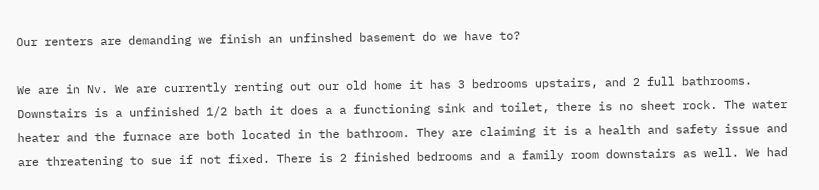Our renters are demanding we finish an unfinshed basement do we have to?

We are in Nv. We are currently renting out our old home it has 3 bedrooms upstairs, and 2 full bathrooms. Downstairs is a unfinished 1/2 bath it does a a functioning sink and toilet, there is no sheet rock. The water heater and the furnace are both located in the bathroom. They are claiming it is a health and safety issue and are threatening to sue if not fixed. There is 2 finished bedrooms and a family room downstairs as well. We had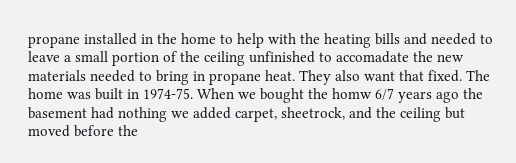propane installed in the home to help with the heating bills and needed to leave a small portion of the ceiling unfinished to accomadate the new materials needed to bring in propane heat. They also want that fixed. The home was built in 1974-75. When we bought the homw 6/7 years ago the basement had nothing we added carpet, sheetrock, and the ceiling but moved before the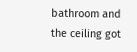bathroom and the ceiling got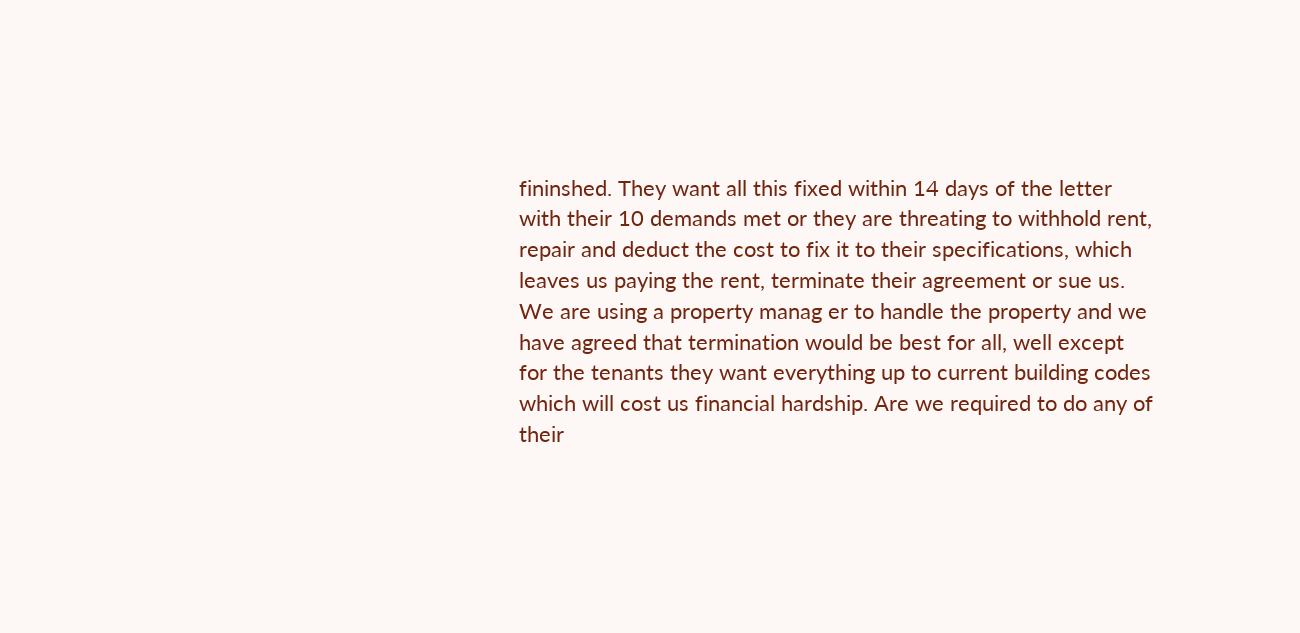fininshed. They want all this fixed within 14 days of the letter with their 10 demands met or they are threating to withhold rent, repair and deduct the cost to fix it to their specifications, which leaves us paying the rent, terminate their agreement or sue us. We are using a property manag er to handle the property and we have agreed that termination would be best for all, well except for the tenants they want everything up to current building codes which will cost us financial hardship. Are we required to do any of their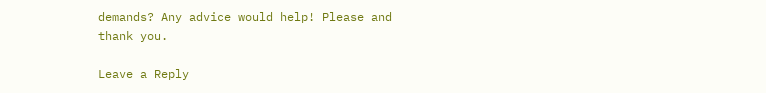demands? Any advice would help! Please and thank you.

Leave a Reply